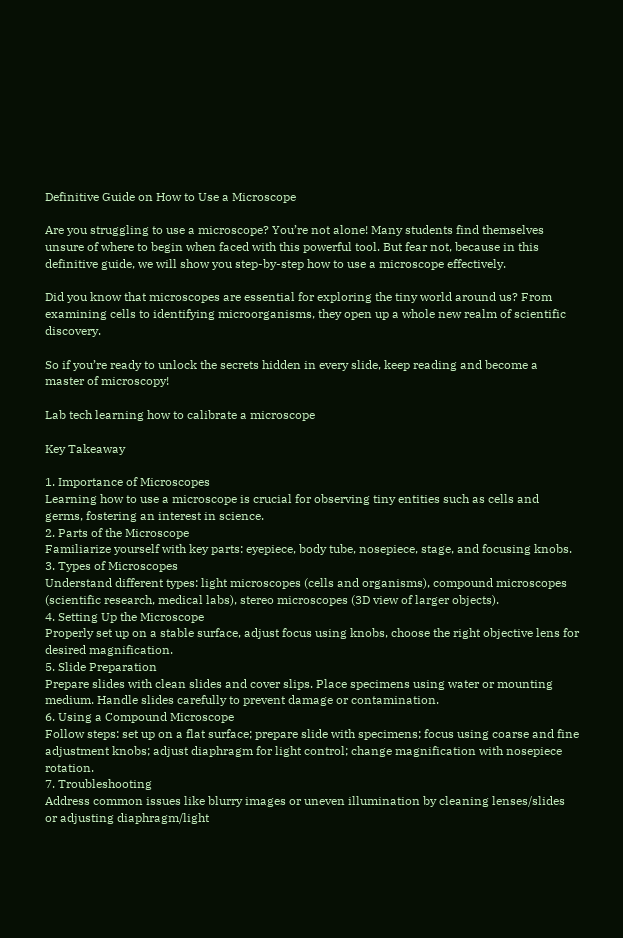Definitive Guide on How to Use a Microscope

Are you struggling to use a microscope? You’re not alone! Many students find themselves unsure of where to begin when faced with this powerful tool. But fear not, because in this definitive guide, we will show you step-by-step how to use a microscope effectively.

Did you know that microscopes are essential for exploring the tiny world around us? From examining cells to identifying microorganisms, they open up a whole new realm of scientific discovery.

So if you’re ready to unlock the secrets hidden in every slide, keep reading and become a master of microscopy!

Lab tech learning how to calibrate a microscope

Key Takeaway

1. Importance of Microscopes
Learning how to use a microscope is crucial for observing tiny entities such as cells and germs, fostering an interest in science.
2. Parts of the Microscope
Familiarize yourself with key parts: eyepiece, body tube, nosepiece, stage, and focusing knobs.
3. Types of Microscopes
Understand different types: light microscopes (cells and organisms), compound microscopes (scientific research, medical labs), stereo microscopes (3D view of larger objects).
4. Setting Up the Microscope
Properly set up on a stable surface, adjust focus using knobs, choose the right objective lens for desired magnification.
5. Slide Preparation
Prepare slides with clean slides and cover slips. Place specimens using water or mounting medium. Handle slides carefully to prevent damage or contamination.
6. Using a Compound Microscope
Follow steps: set up on a flat surface; prepare slide with specimens; focus using coarse and fine adjustment knobs; adjust diaphragm for light control; change magnification with nosepiece rotation.
7. Troubleshooting
Address common issues like blurry images or uneven illumination by cleaning lenses/slides or adjusting diaphragm/light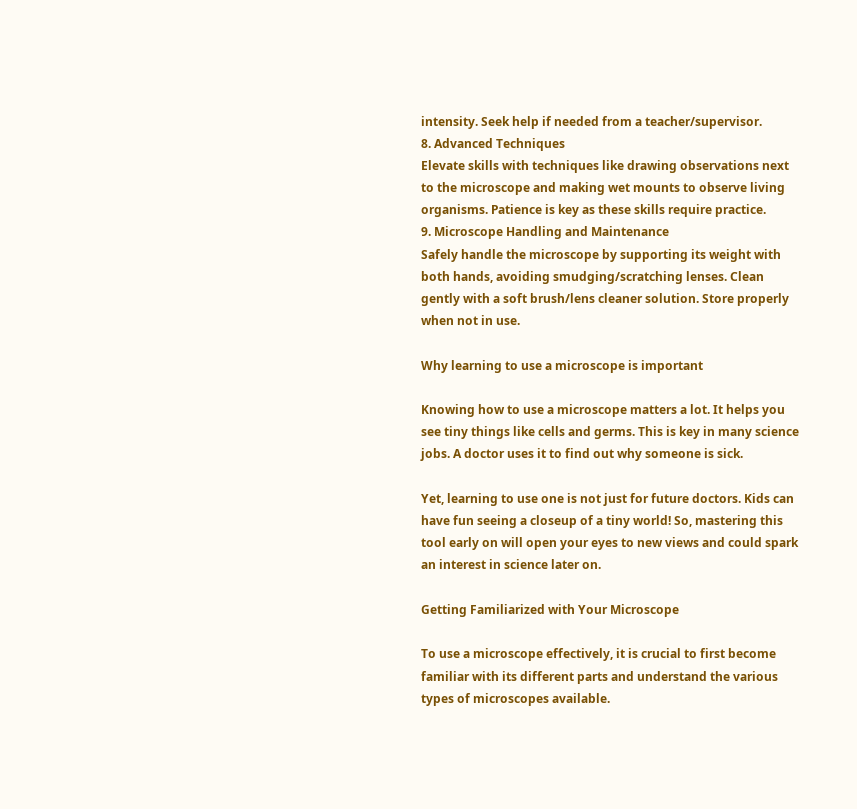intensity. Seek help if needed from a teacher/supervisor.
8. Advanced Techniques
Elevate skills with techniques like drawing observations next to the microscope and making wet mounts to observe living organisms. Patience is key as these skills require practice.
9. Microscope Handling and Maintenance
Safely handle the microscope by supporting its weight with both hands, avoiding smudging/scratching lenses. Clean gently with a soft brush/lens cleaner solution. Store properly when not in use.

Why learning to use a microscope is important

Knowing how to use a microscope matters a lot. It helps you see tiny things like cells and germs. This is key in many science jobs. A doctor uses it to find out why someone is sick.

Yet, learning to use one is not just for future doctors. Kids can have fun seeing a closeup of a tiny world! So, mastering this tool early on will open your eyes to new views and could spark an interest in science later on.

Getting Familiarized with Your Microscope

To use a microscope effectively, it is crucial to first become familiar with its different parts and understand the various types of microscopes available.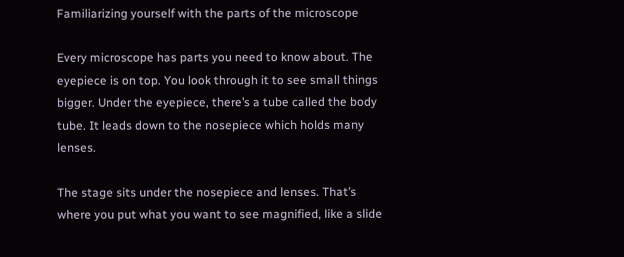Familiarizing yourself with the parts of the microscope

Every microscope has parts you need to know about. The eyepiece is on top. You look through it to see small things bigger. Under the eyepiece, there’s a tube called the body tube. It leads down to the nosepiece which holds many lenses.

The stage sits under the nosepiece and lenses. That’s where you put what you want to see magnified, like a slide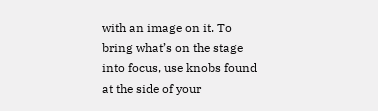with an image on it. To bring what’s on the stage into focus, use knobs found at the side of your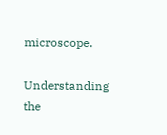microscope.

Understanding the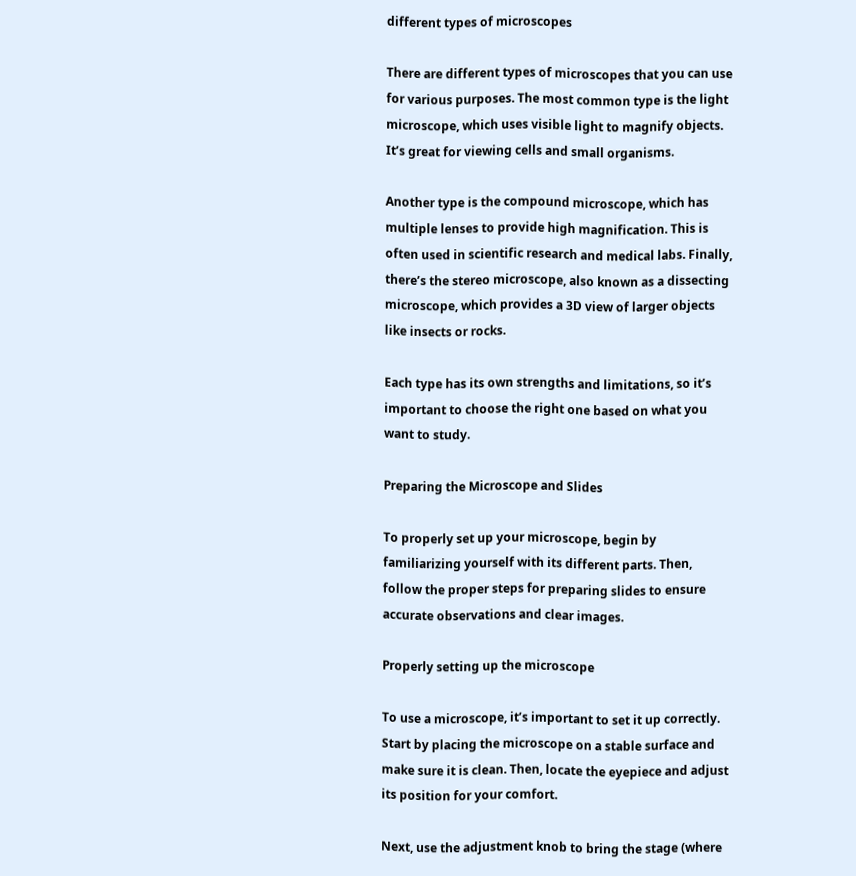different types of microscopes

There are different types of microscopes that you can use for various purposes. The most common type is the light microscope, which uses visible light to magnify objects. It’s great for viewing cells and small organisms.

Another type is the compound microscope, which has multiple lenses to provide high magnification. This is often used in scientific research and medical labs. Finally, there’s the stereo microscope, also known as a dissecting microscope, which provides a 3D view of larger objects like insects or rocks.

Each type has its own strengths and limitations, so it’s important to choose the right one based on what you want to study.

Preparing the Microscope and Slides

To properly set up your microscope, begin by familiarizing yourself with its different parts. Then, follow the proper steps for preparing slides to ensure accurate observations and clear images.

Properly setting up the microscope

To use a microscope, it’s important to set it up correctly. Start by placing the microscope on a stable surface and make sure it is clean. Then, locate the eyepiece and adjust its position for your comfort.

Next, use the adjustment knob to bring the stage (where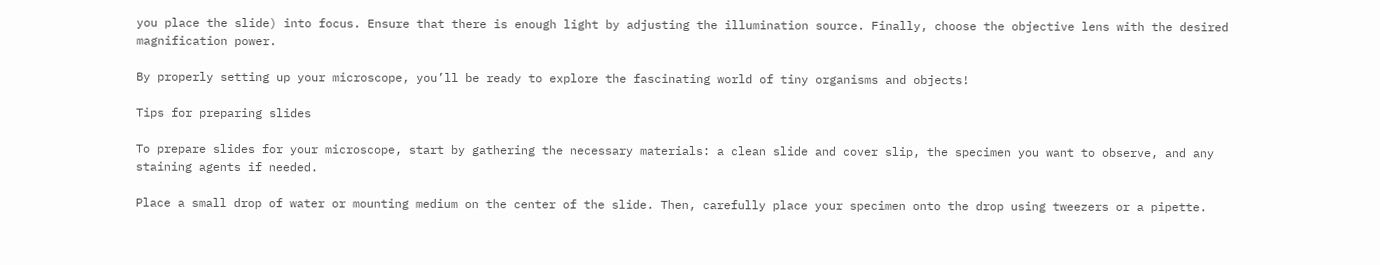you place the slide) into focus. Ensure that there is enough light by adjusting the illumination source. Finally, choose the objective lens with the desired magnification power.

By properly setting up your microscope, you’ll be ready to explore the fascinating world of tiny organisms and objects!

Tips for preparing slides

To prepare slides for your microscope, start by gathering the necessary materials: a clean slide and cover slip, the specimen you want to observe, and any staining agents if needed.

Place a small drop of water or mounting medium on the center of the slide. Then, carefully place your specimen onto the drop using tweezers or a pipette.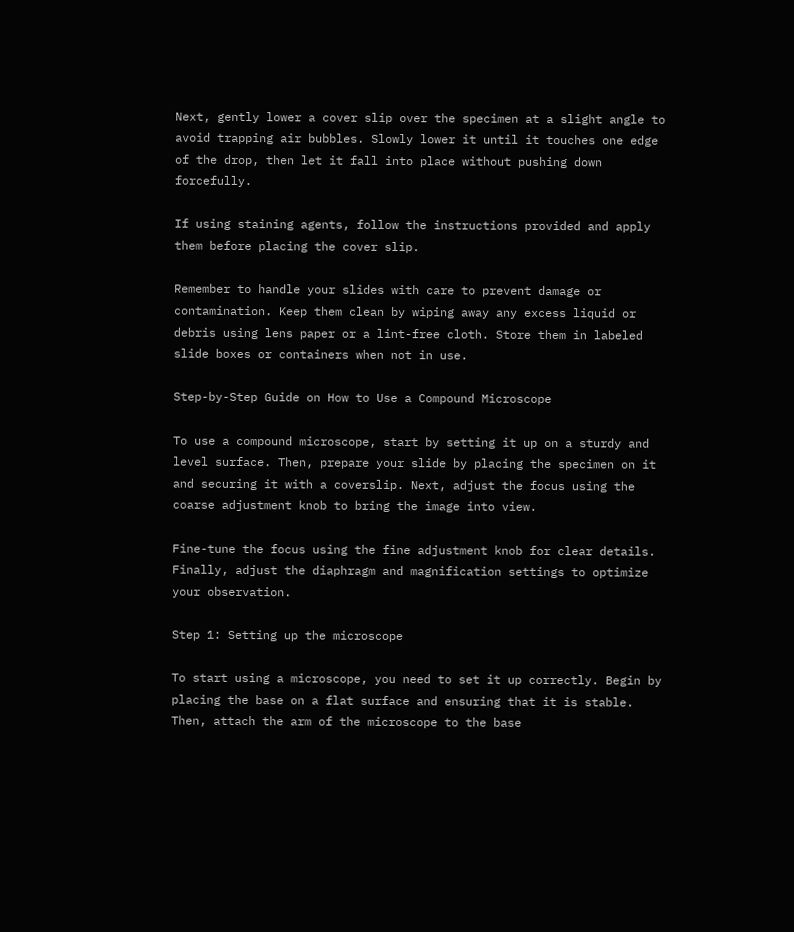Next, gently lower a cover slip over the specimen at a slight angle to avoid trapping air bubbles. Slowly lower it until it touches one edge of the drop, then let it fall into place without pushing down forcefully.

If using staining agents, follow the instructions provided and apply them before placing the cover slip.

Remember to handle your slides with care to prevent damage or contamination. Keep them clean by wiping away any excess liquid or debris using lens paper or a lint-free cloth. Store them in labeled slide boxes or containers when not in use.

Step-by-Step Guide on How to Use a Compound Microscope

To use a compound microscope, start by setting it up on a sturdy and level surface. Then, prepare your slide by placing the specimen on it and securing it with a coverslip. Next, adjust the focus using the coarse adjustment knob to bring the image into view.

Fine-tune the focus using the fine adjustment knob for clear details. Finally, adjust the diaphragm and magnification settings to optimize your observation.

Step 1: Setting up the microscope

To start using a microscope, you need to set it up correctly. Begin by placing the base on a flat surface and ensuring that it is stable. Then, attach the arm of the microscope to the base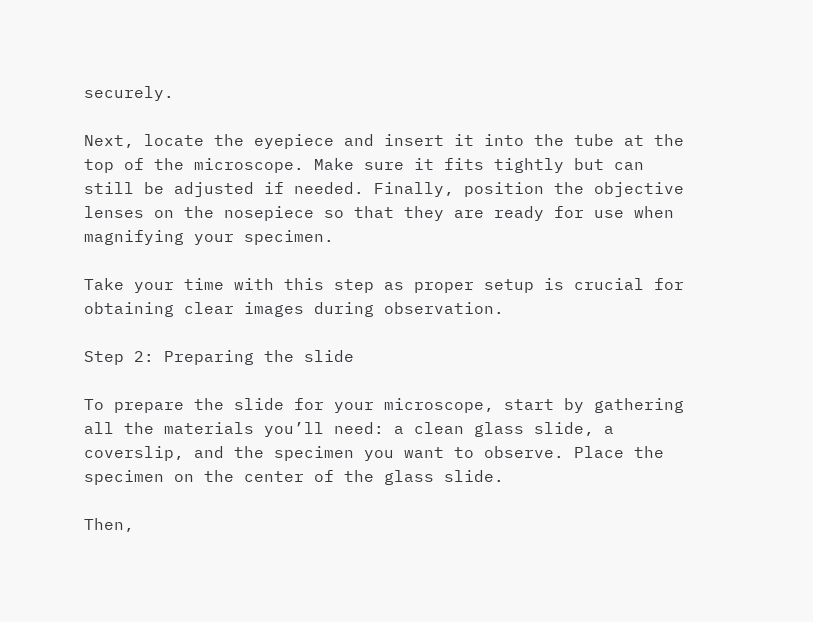securely.

Next, locate the eyepiece and insert it into the tube at the top of the microscope. Make sure it fits tightly but can still be adjusted if needed. Finally, position the objective lenses on the nosepiece so that they are ready for use when magnifying your specimen.

Take your time with this step as proper setup is crucial for obtaining clear images during observation.

Step 2: Preparing the slide

To prepare the slide for your microscope, start by gathering all the materials you’ll need: a clean glass slide, a coverslip, and the specimen you want to observe. Place the specimen on the center of the glass slide.

Then,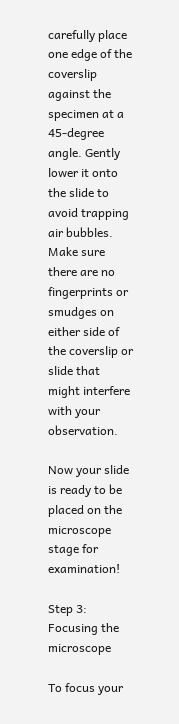carefully place one edge of the coverslip against the specimen at a 45-degree angle. Gently lower it onto the slide to avoid trapping air bubbles. Make sure there are no fingerprints or smudges on either side of the coverslip or slide that might interfere with your observation.

Now your slide is ready to be placed on the microscope stage for examination!

Step 3: Focusing the microscope

To focus your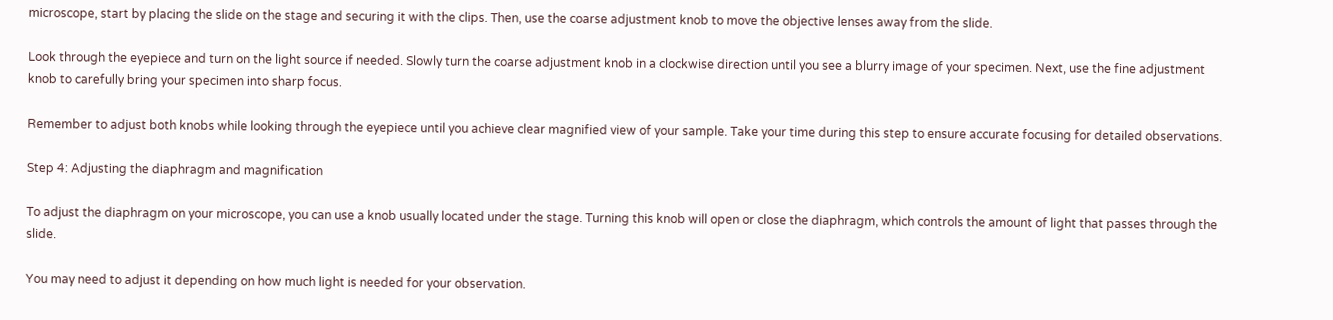microscope, start by placing the slide on the stage and securing it with the clips. Then, use the coarse adjustment knob to move the objective lenses away from the slide.

Look through the eyepiece and turn on the light source if needed. Slowly turn the coarse adjustment knob in a clockwise direction until you see a blurry image of your specimen. Next, use the fine adjustment knob to carefully bring your specimen into sharp focus.

Remember to adjust both knobs while looking through the eyepiece until you achieve clear magnified view of your sample. Take your time during this step to ensure accurate focusing for detailed observations.

Step 4: Adjusting the diaphragm and magnification

To adjust the diaphragm on your microscope, you can use a knob usually located under the stage. Turning this knob will open or close the diaphragm, which controls the amount of light that passes through the slide.

You may need to adjust it depending on how much light is needed for your observation.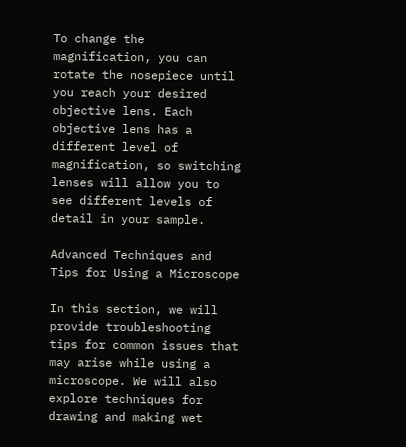To change the magnification, you can rotate the nosepiece until you reach your desired objective lens. Each objective lens has a different level of magnification, so switching lenses will allow you to see different levels of detail in your sample.

Advanced Techniques and Tips for Using a Microscope

In this section, we will provide troubleshooting tips for common issues that may arise while using a microscope. We will also explore techniques for drawing and making wet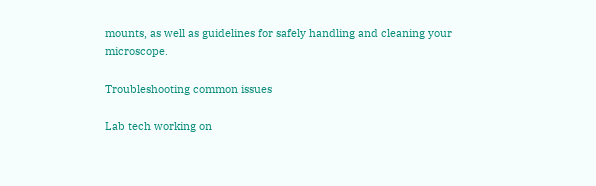mounts, as well as guidelines for safely handling and cleaning your microscope.

Troubleshooting common issues

Lab tech working on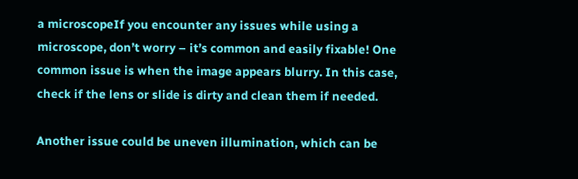a microscopeIf you encounter any issues while using a microscope, don’t worry – it’s common and easily fixable! One common issue is when the image appears blurry. In this case, check if the lens or slide is dirty and clean them if needed.

Another issue could be uneven illumination, which can be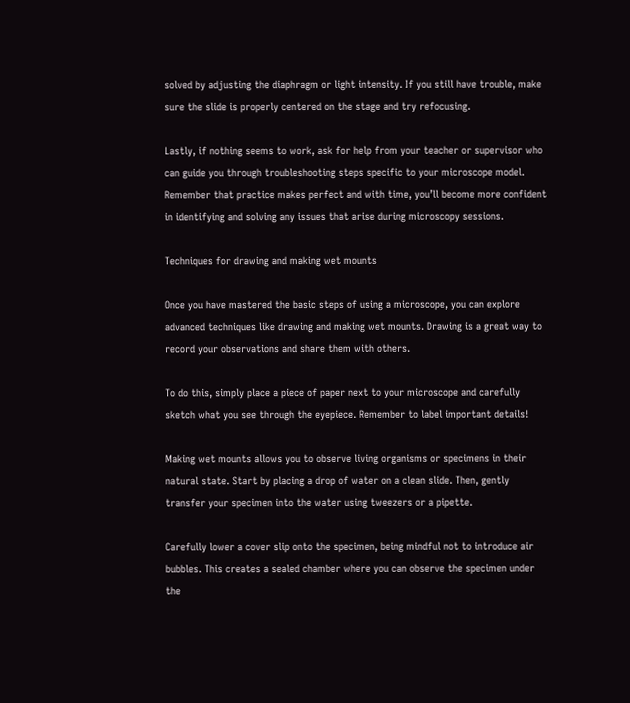solved by adjusting the diaphragm or light intensity. If you still have trouble, make sure the slide is properly centered on the stage and try refocusing.

Lastly, if nothing seems to work, ask for help from your teacher or supervisor who can guide you through troubleshooting steps specific to your microscope model. Remember that practice makes perfect and with time, you’ll become more confident in identifying and solving any issues that arise during microscopy sessions.

Techniques for drawing and making wet mounts

Once you have mastered the basic steps of using a microscope, you can explore advanced techniques like drawing and making wet mounts. Drawing is a great way to record your observations and share them with others.

To do this, simply place a piece of paper next to your microscope and carefully sketch what you see through the eyepiece. Remember to label important details!

Making wet mounts allows you to observe living organisms or specimens in their natural state. Start by placing a drop of water on a clean slide. Then, gently transfer your specimen into the water using tweezers or a pipette.

Carefully lower a cover slip onto the specimen, being mindful not to introduce air bubbles. This creates a sealed chamber where you can observe the specimen under the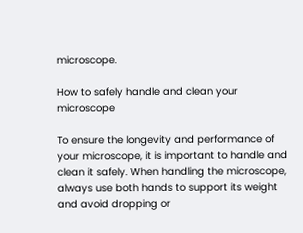microscope.

How to safely handle and clean your microscope

To ensure the longevity and performance of your microscope, it is important to handle and clean it safely. When handling the microscope, always use both hands to support its weight and avoid dropping or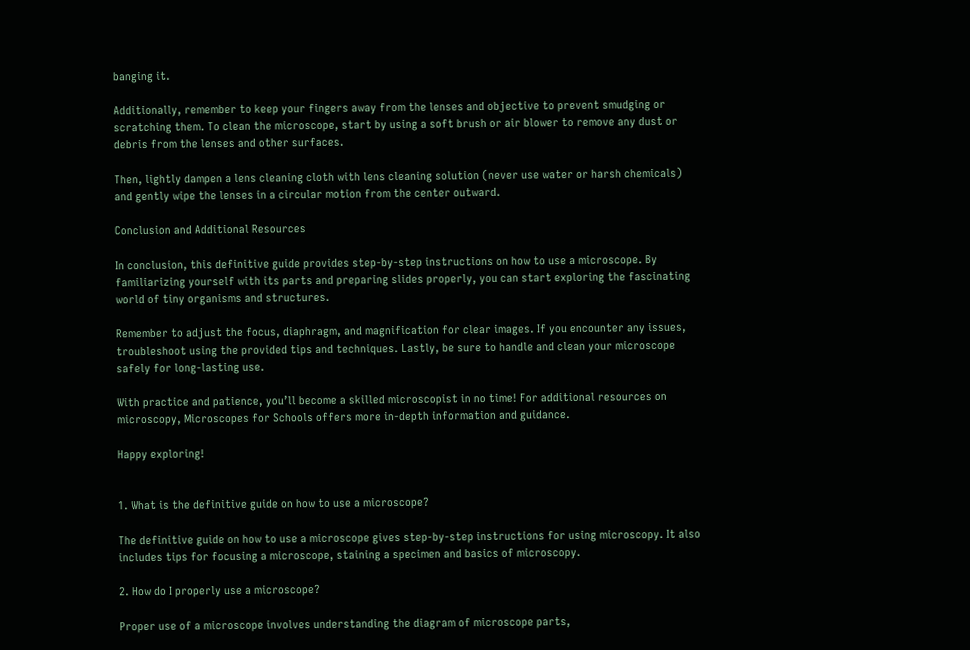banging it.

Additionally, remember to keep your fingers away from the lenses and objective to prevent smudging or scratching them. To clean the microscope, start by using a soft brush or air blower to remove any dust or debris from the lenses and other surfaces.

Then, lightly dampen a lens cleaning cloth with lens cleaning solution (never use water or harsh chemicals) and gently wipe the lenses in a circular motion from the center outward.

Conclusion and Additional Resources

In conclusion, this definitive guide provides step-by-step instructions on how to use a microscope. By familiarizing yourself with its parts and preparing slides properly, you can start exploring the fascinating world of tiny organisms and structures.

Remember to adjust the focus, diaphragm, and magnification for clear images. If you encounter any issues, troubleshoot using the provided tips and techniques. Lastly, be sure to handle and clean your microscope safely for long-lasting use.

With practice and patience, you’ll become a skilled microscopist in no time! For additional resources on microscopy, Microscopes for Schools offers more in-depth information and guidance.

Happy exploring!


1. What is the definitive guide on how to use a microscope?

The definitive guide on how to use a microscope gives step-by-step instructions for using microscopy. It also includes tips for focusing a microscope, staining a specimen and basics of microscopy.

2. How do I properly use a microscope?

Proper use of a microscope involves understanding the diagram of microscope parts,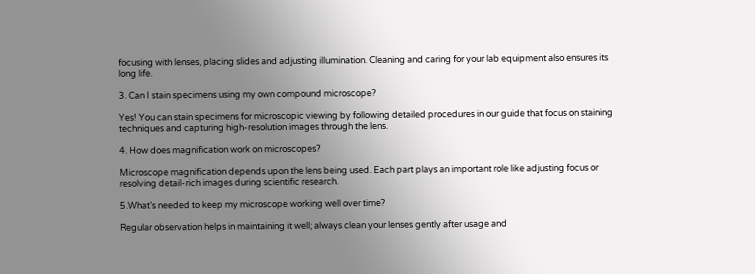focusing with lenses, placing slides and adjusting illumination. Cleaning and caring for your lab equipment also ensures its long life.

3. Can I stain specimens using my own compound microscope?

Yes! You can stain specimens for microscopic viewing by following detailed procedures in our guide that focus on staining techniques and capturing high-resolution images through the lens.

4. How does magnification work on microscopes?

Microscope magnification depends upon the lens being used. Each part plays an important role like adjusting focus or resolving detail-rich images during scientific research.

5.What’s needed to keep my microscope working well over time?

Regular observation helps in maintaining it well; always clean your lenses gently after usage and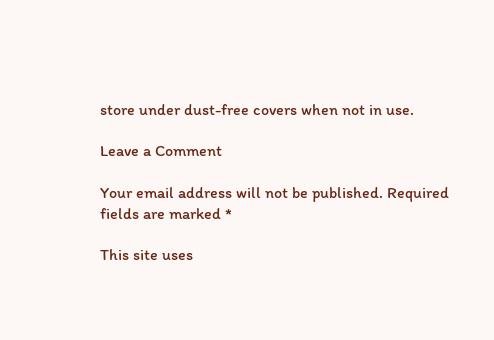store under dust-free covers when not in use.

Leave a Comment

Your email address will not be published. Required fields are marked *

This site uses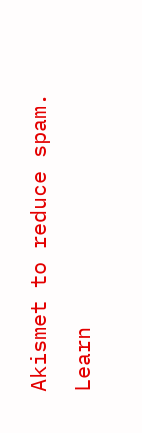Akismet to reduce spam. Learn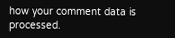how your comment data is processed.